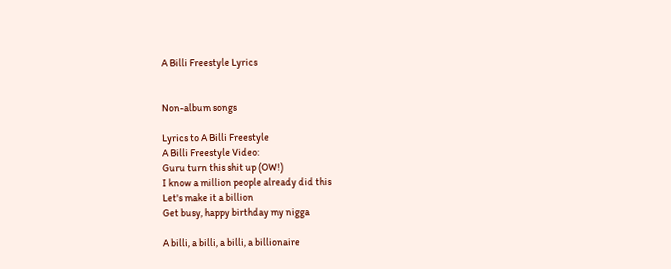A Billi Freestyle Lyrics


Non-album songs

Lyrics to A Billi Freestyle
A Billi Freestyle Video:
Guru turn this shit up (OW!)
I know a million people already did this
Let's make it a billion
Get busy, happy birthday my nigga

A billi, a billi, a billi, a billionaire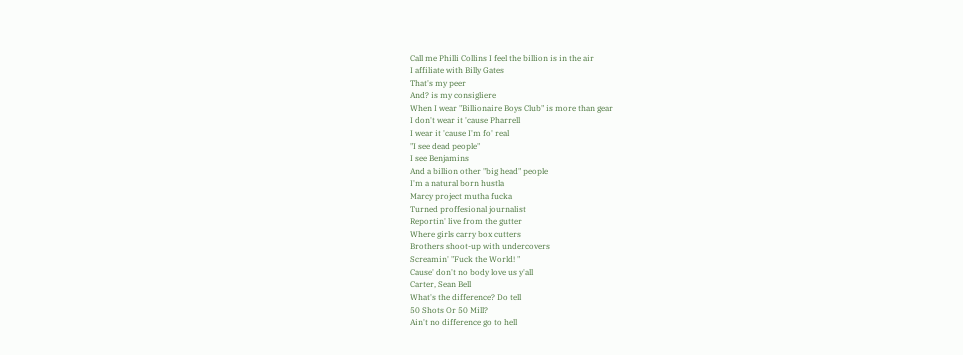Call me Philli Collins I feel the billion is in the air
I affiliate with Billy Gates
That's my peer
And? is my consigliere
When I wear "Billionaire Boys Club" is more than gear
I don't wear it 'cause Pharrell
I wear it 'cause I'm fo' real
"I see dead people"
I see Benjamins
And a billion other "big head" people
I'm a natural born hustla
Marcy project mutha fucka
Turned proffesional journalist
Reportin' live from the gutter
Where girls carry box cutters
Brothers shoot-up with undercovers
Screamin' "Fuck the World! "
Cause' don't no body love us y'all
Carter, Sean Bell
What's the difference? Do tell
50 Shots Or 50 Mill?
Ain't no difference go to hell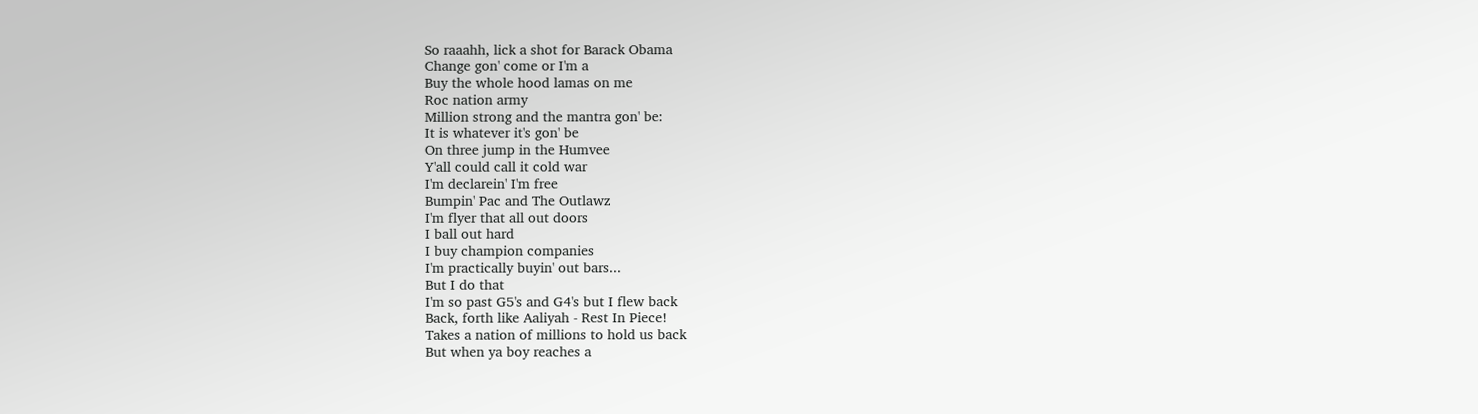So raaahh, lick a shot for Barack Obama
Change gon' come or I'm a
Buy the whole hood lamas on me
Roc nation army
Million strong and the mantra gon' be:
It is whatever it's gon' be
On three jump in the Humvee
Y'all could call it cold war
I'm declarein' I'm free
Bumpin' Pac and The Outlawz
I'm flyer that all out doors
I ball out hard
I buy champion companies
I'm practically buyin' out bars...
But I do that
I'm so past G5's and G4's but I flew back
Back, forth like Aaliyah - Rest In Piece!
Takes a nation of millions to hold us back
But when ya boy reaches a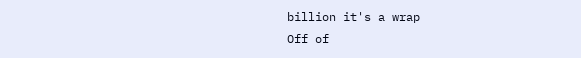billion it's a wrap
Off of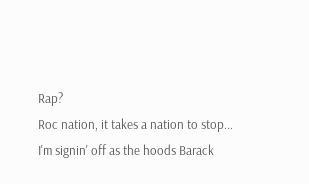Rap?
Roc nation, it takes a nation to stop...
I'm signin' off as the hoods Barack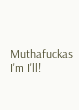Muthafuckas I'm I'll!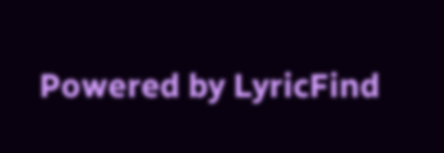Powered by LyricFind